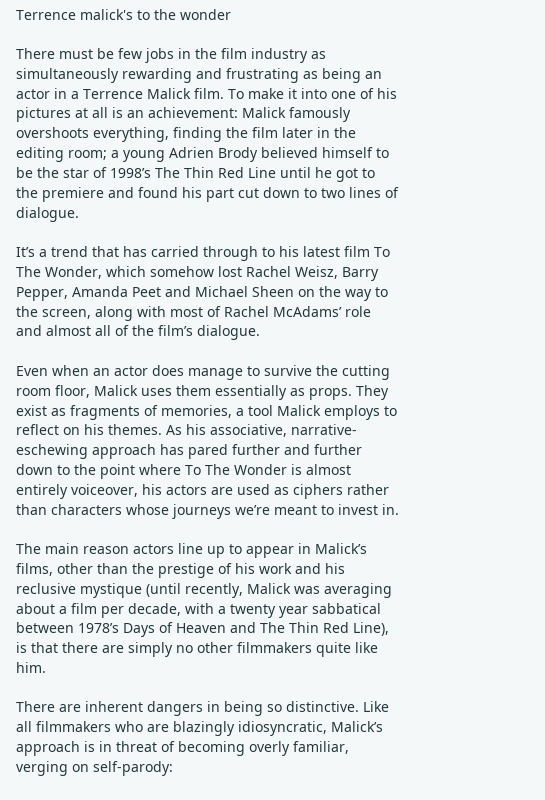Terrence malick's to the wonder

There must be few jobs in the film industry as simultaneously rewarding and frustrating as being an actor in a Terrence Malick film. To make it into one of his pictures at all is an achievement: Malick famously overshoots everything, finding the film later in the editing room; a young Adrien Brody believed himself to be the star of 1998’s The Thin Red Line until he got to the premiere and found his part cut down to two lines of dialogue.

It’s a trend that has carried through to his latest film To The Wonder, which somehow lost Rachel Weisz, Barry Pepper, Amanda Peet and Michael Sheen on the way to the screen, along with most of Rachel McAdams’ role and almost all of the film’s dialogue.

Even when an actor does manage to survive the cutting room floor, Malick uses them essentially as props. They exist as fragments of memories, a tool Malick employs to reflect on his themes. As his associative, narrative-eschewing approach has pared further and further down to the point where To The Wonder is almost entirely voiceover, his actors are used as ciphers rather than characters whose journeys we’re meant to invest in.

The main reason actors line up to appear in Malick’s films, other than the prestige of his work and his reclusive mystique (until recently, Malick was averaging about a film per decade, with a twenty year sabbatical between 1978’s Days of Heaven and The Thin Red Line), is that there are simply no other filmmakers quite like him.

There are inherent dangers in being so distinctive. Like all filmmakers who are blazingly idiosyncratic, Malick’s approach is in threat of becoming overly familiar, verging on self-parody: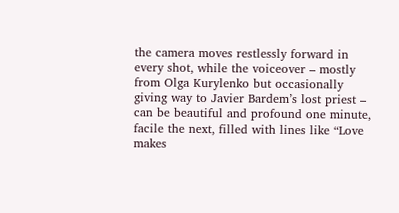the camera moves restlessly forward in every shot, while the voiceover – mostly from Olga Kurylenko but occasionally giving way to Javier Bardem’s lost priest – can be beautiful and profound one minute, facile the next, filled with lines like “Love makes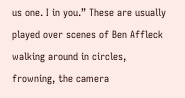us one. I in you.” These are usually played over scenes of Ben Affleck walking around in circles, frowning, the camera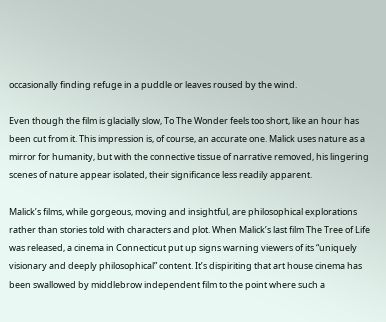occasionally finding refuge in a puddle or leaves roused by the wind.

Even though the film is glacially slow, To The Wonder feels too short, like an hour has been cut from it. This impression is, of course, an accurate one. Malick uses nature as a mirror for humanity, but with the connective tissue of narrative removed, his lingering scenes of nature appear isolated, their significance less readily apparent.

Malick’s films, while gorgeous, moving and insightful, are philosophical explorations rather than stories told with characters and plot. When Malick’s last film The Tree of Life was released, a cinema in Connecticut put up signs warning viewers of its “uniquely visionary and deeply philosophical” content. It’s dispiriting that art house cinema has been swallowed by middlebrow independent film to the point where such a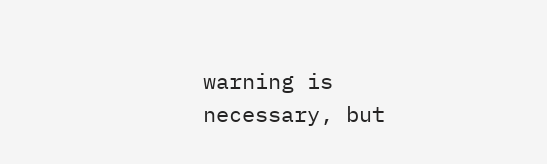warning is necessary, but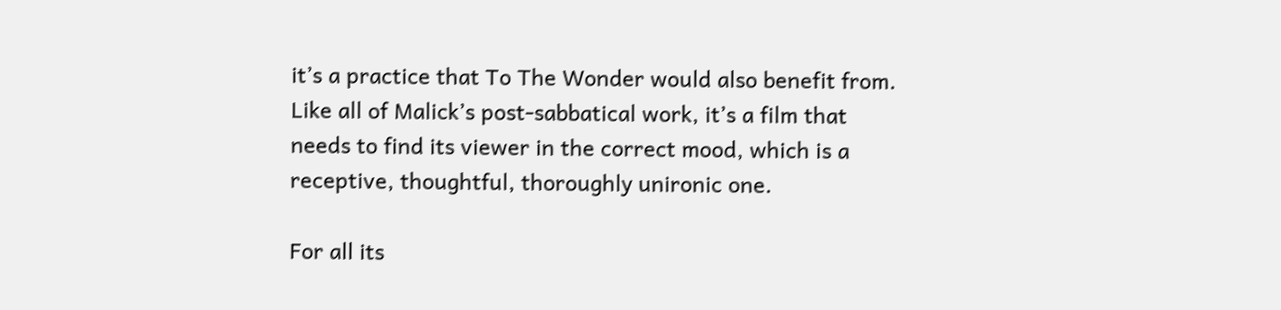it’s a practice that To The Wonder would also benefit from. Like all of Malick’s post-sabbatical work, it’s a film that needs to find its viewer in the correct mood, which is a receptive, thoughtful, thoroughly unironic one.

For all its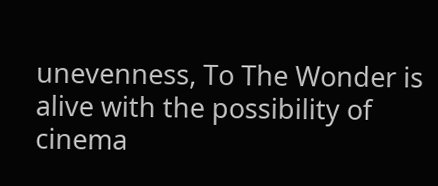unevenness, To The Wonder is alive with the possibility of cinema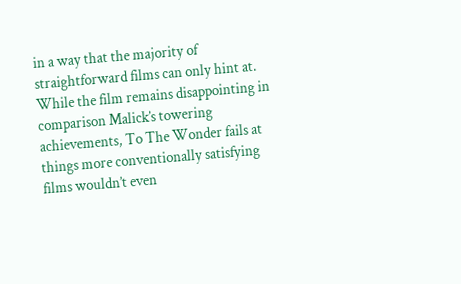in a way that the majority of straightforward films can only hint at. While the film remains disappointing in comparison Malick’s towering achievements, To The Wonder fails at things more conventionally satisfying films wouldn’t even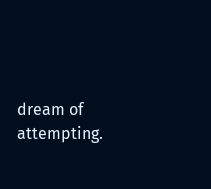dream of attempting.